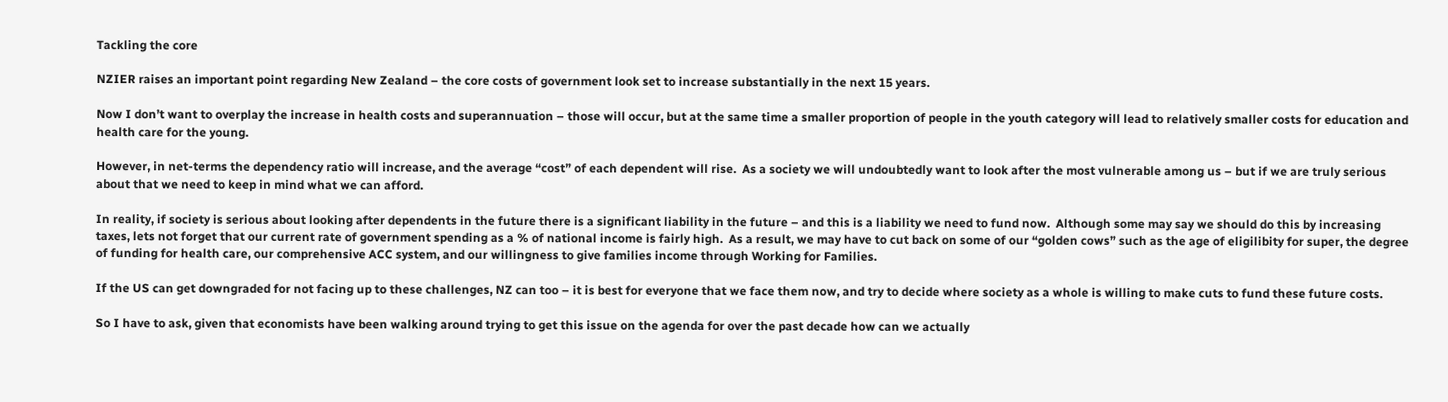Tackling the core

NZIER raises an important point regarding New Zealand – the core costs of government look set to increase substantially in the next 15 years.

Now I don’t want to overplay the increase in health costs and superannuation – those will occur, but at the same time a smaller proportion of people in the youth category will lead to relatively smaller costs for education and health care for the young.

However, in net-terms the dependency ratio will increase, and the average “cost” of each dependent will rise.  As a society we will undoubtedly want to look after the most vulnerable among us – but if we are truly serious about that we need to keep in mind what we can afford.

In reality, if society is serious about looking after dependents in the future there is a significant liability in the future – and this is a liability we need to fund now.  Although some may say we should do this by increasing taxes, lets not forget that our current rate of government spending as a % of national income is fairly high.  As a result, we may have to cut back on some of our “golden cows” such as the age of eligilibity for super, the degree of funding for health care, our comprehensive ACC system, and our willingness to give families income through Working for Families.

If the US can get downgraded for not facing up to these challenges, NZ can too – it is best for everyone that we face them now, and try to decide where society as a whole is willing to make cuts to fund these future costs.

So I have to ask, given that economists have been walking around trying to get this issue on the agenda for over the past decade how can we actually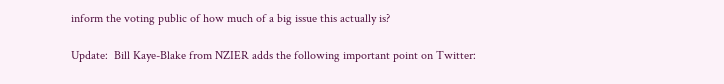inform the voting public of how much of a big issue this actually is?

Update:  Bill Kaye-Blake from NZIER adds the following important point on Twitter: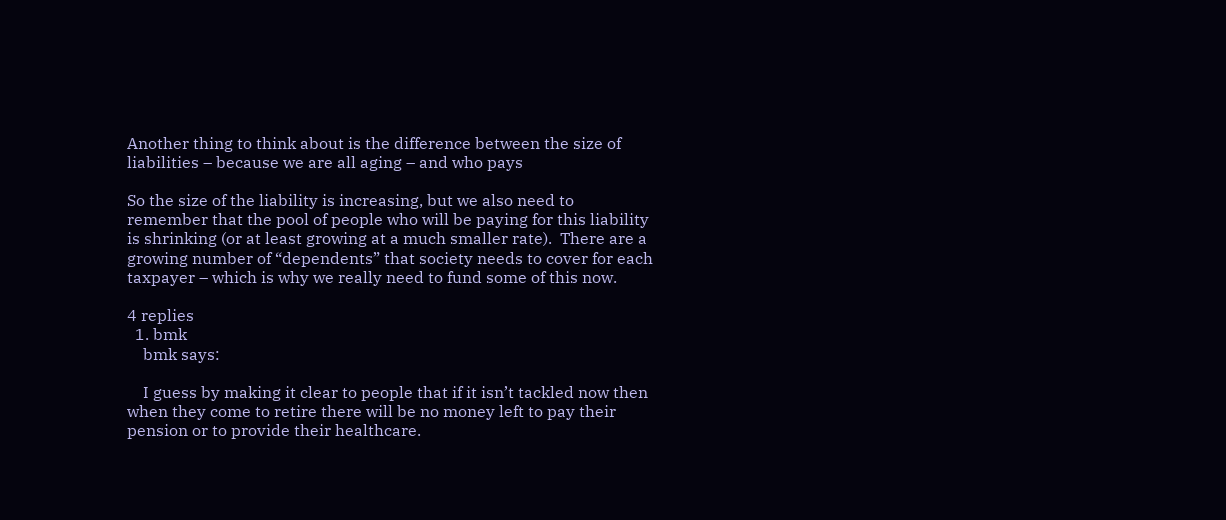Another thing to think about is the difference between the size of liabilities – because we are all aging – and who pays

So the size of the liability is increasing, but we also need to remember that the pool of people who will be paying for this liability is shrinking (or at least growing at a much smaller rate).  There are a growing number of “dependents” that society needs to cover for each taxpayer – which is why we really need to fund some of this now.

4 replies
  1. bmk
    bmk says:

    I guess by making it clear to people that if it isn’t tackled now then when they come to retire there will be no money left to pay their pension or to provide their healthcare.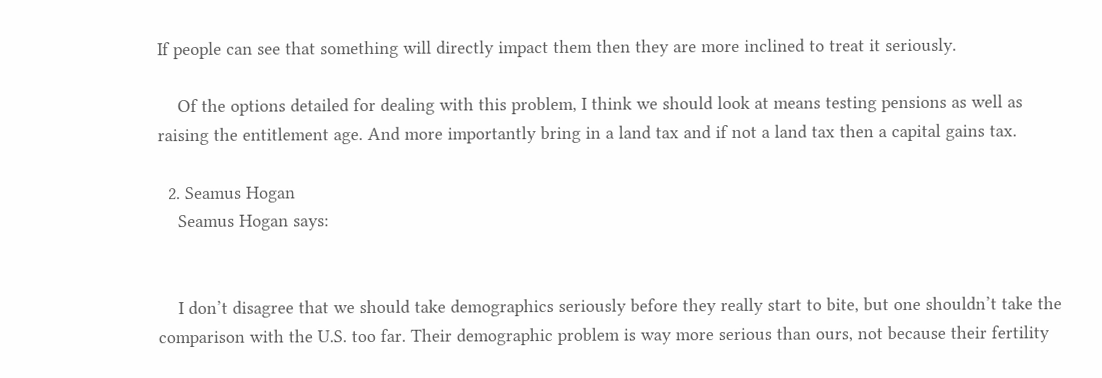If people can see that something will directly impact them then they are more inclined to treat it seriously.

    Of the options detailed for dealing with this problem, I think we should look at means testing pensions as well as raising the entitlement age. And more importantly bring in a land tax and if not a land tax then a capital gains tax.

  2. Seamus Hogan
    Seamus Hogan says:


    I don’t disagree that we should take demographics seriously before they really start to bite, but one shouldn’t take the comparison with the U.S. too far. Their demographic problem is way more serious than ours, not because their fertility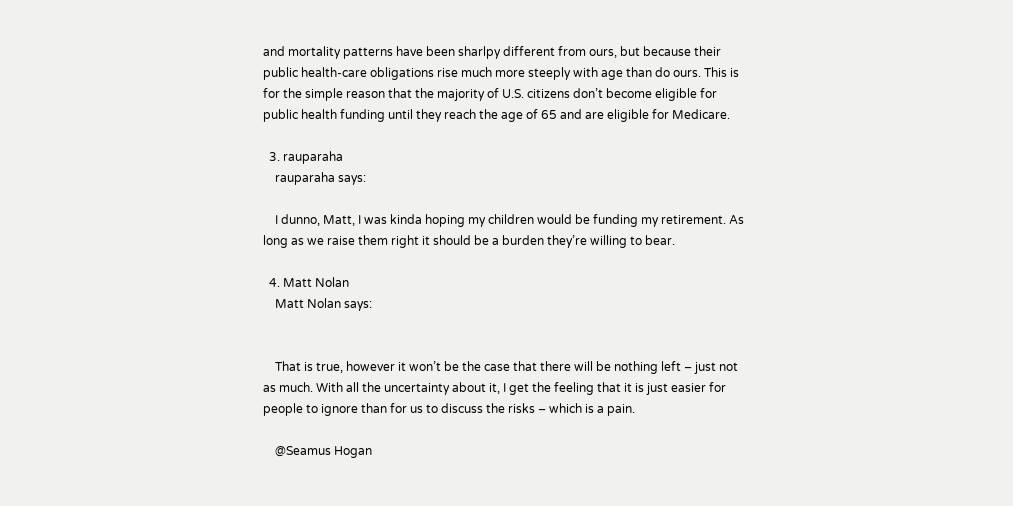and mortality patterns have been sharlpy different from ours, but because their public health-care obligations rise much more steeply with age than do ours. This is for the simple reason that the majority of U.S. citizens don’t become eligible for public health funding until they reach the age of 65 and are eligible for Medicare.

  3. rauparaha
    rauparaha says:

    I dunno, Matt, I was kinda hoping my children would be funding my retirement. As long as we raise them right it should be a burden they’re willing to bear.

  4. Matt Nolan
    Matt Nolan says:


    That is true, however it won’t be the case that there will be nothing left – just not as much. With all the uncertainty about it, I get the feeling that it is just easier for people to ignore than for us to discuss the risks – which is a pain.

    @Seamus Hogan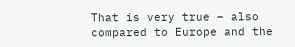That is very true – also compared to Europe and the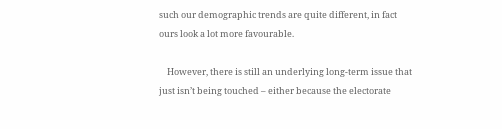such our demographic trends are quite different, in fact ours look a lot more favourable.

    However, there is still an underlying long-term issue that just isn’t being touched – either because the electorate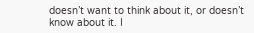doesn’t want to think about it, or doesn’t know about it. I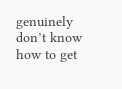genuinely don’t know how to get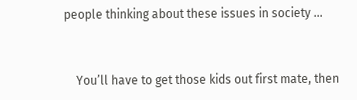people thinking about these issues in society …


    You’ll have to get those kids out first mate, then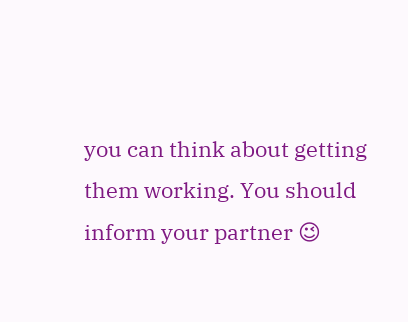you can think about getting them working. You should inform your partner 😉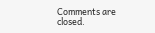Comments are closed.